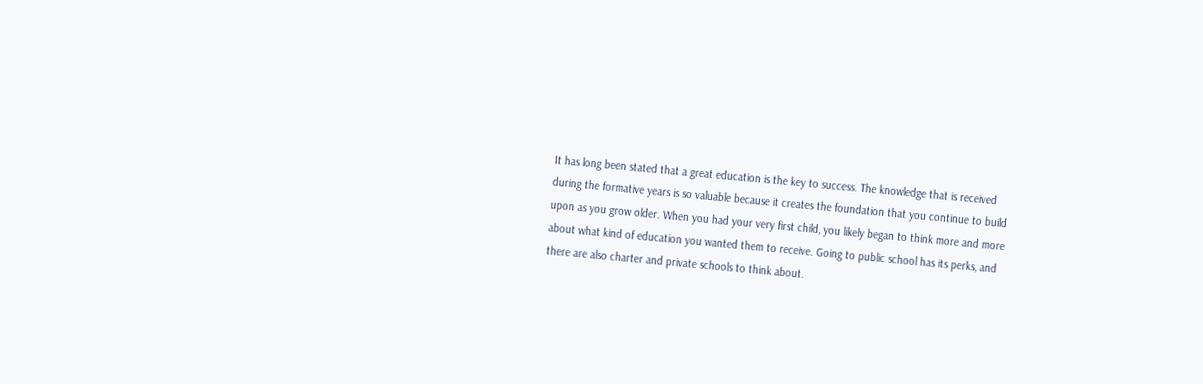It has long been stated that a great education is the key to success. The knowledge that is received during the formative years is so valuable because it creates the foundation that you continue to build upon as you grow older. When you had your very first child, you likely began to think more and more about what kind of education you wanted them to receive. Going to public school has its perks, and there are also charter and private schools to think about.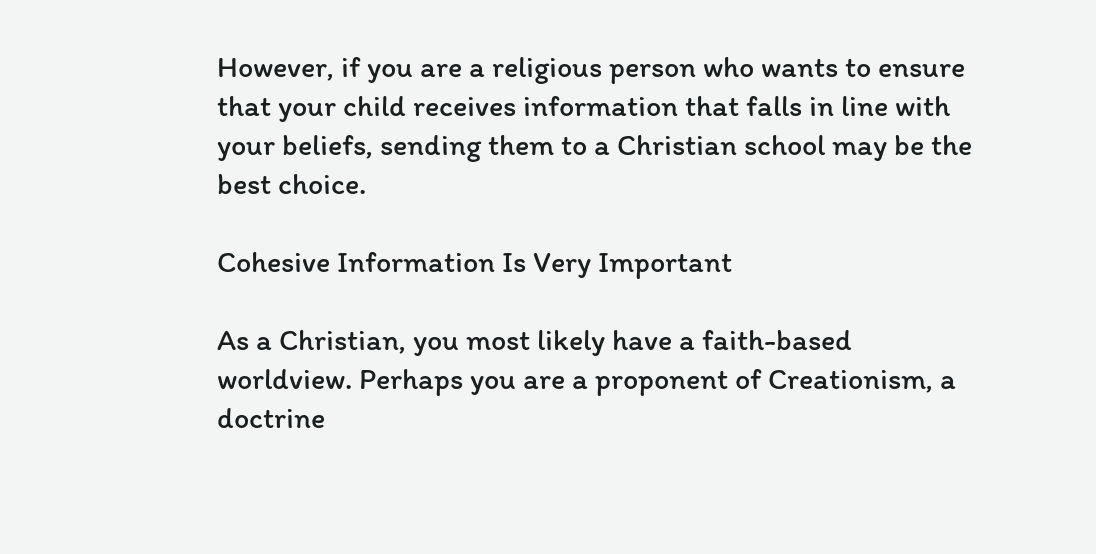However, if you are a religious person who wants to ensure that your child receives information that falls in line with your beliefs, sending them to a Christian school may be the best choice.

Cohesive Information Is Very Important

As a Christian, you most likely have a faith-based worldview. Perhaps you are a proponent of Creationism, a doctrine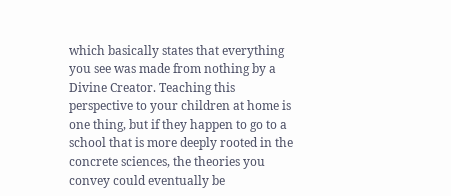which basically states that everything you see was made from nothing by a Divine Creator. Teaching this perspective to your children at home is one thing, but if they happen to go to a school that is more deeply rooted in the concrete sciences, the theories you convey could eventually be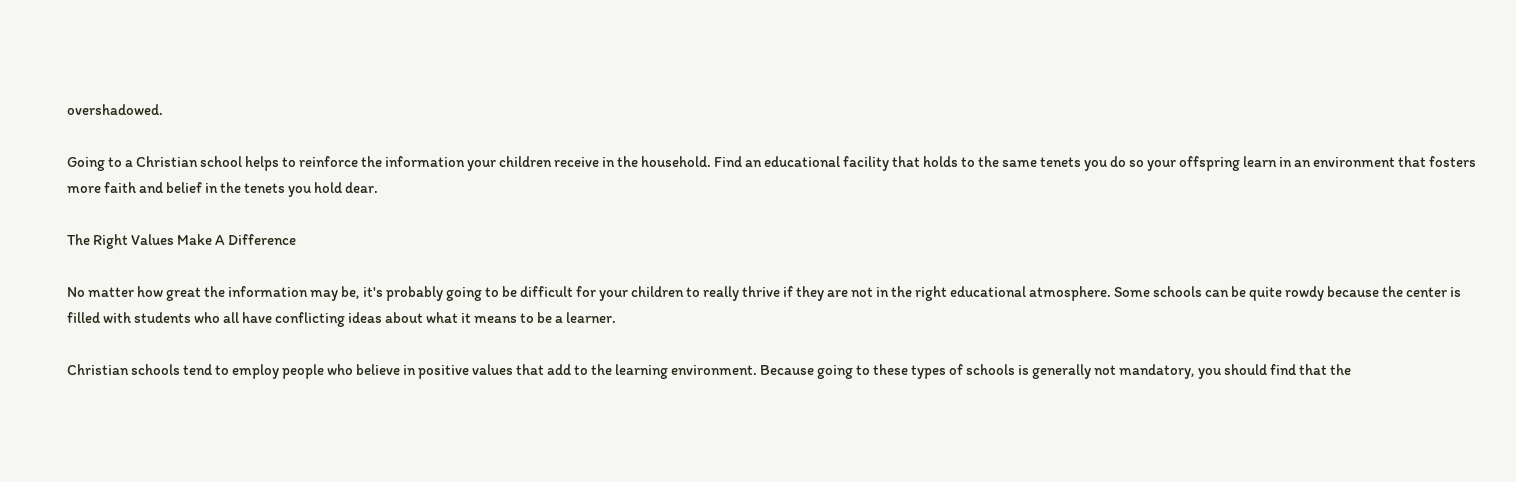overshadowed.

Going to a Christian school helps to reinforce the information your children receive in the household. Find an educational facility that holds to the same tenets you do so your offspring learn in an environment that fosters more faith and belief in the tenets you hold dear.

The Right Values Make A Difference

No matter how great the information may be, it's probably going to be difficult for your children to really thrive if they are not in the right educational atmosphere. Some schools can be quite rowdy because the center is filled with students who all have conflicting ideas about what it means to be a learner.

Christian schools tend to employ people who believe in positive values that add to the learning environment. Because going to these types of schools is generally not mandatory, you should find that the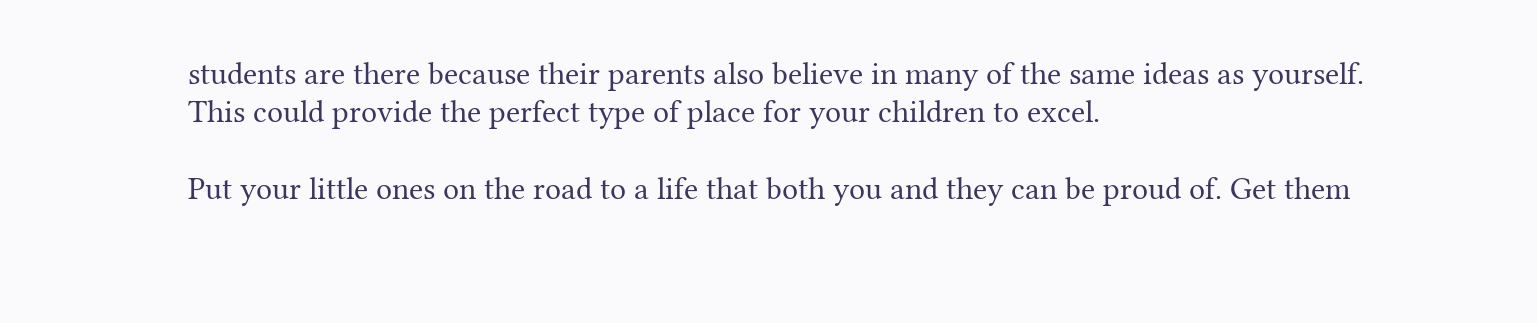students are there because their parents also believe in many of the same ideas as yourself. This could provide the perfect type of place for your children to excel.

Put your little ones on the road to a life that both you and they can be proud of. Get them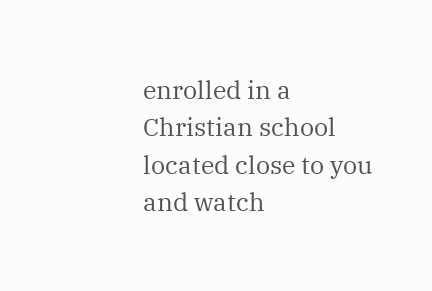enrolled in a Christian school located close to you and watch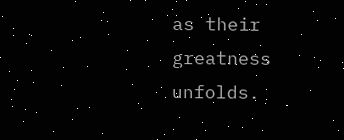as their greatness unfolds.